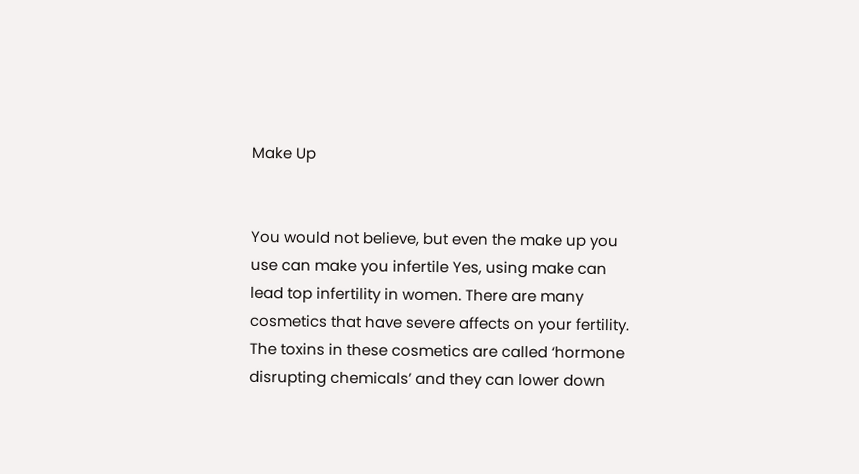Make Up


You would not believe, but even the make up you use can make you infertile Yes, using make can lead top infertility in women. There are many cosmetics that have severe affects on your fertility. The toxins in these cosmetics are called ‘hormone disrupting chemicals’ and they can lower down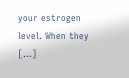your estrogen level. When they [...]